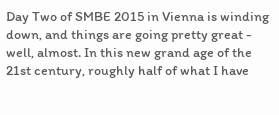Day Two of SMBE 2015 in Vienna is winding down, and things are going pretty great - well, almost. In this new grand age of the 21st century, roughly half of what I have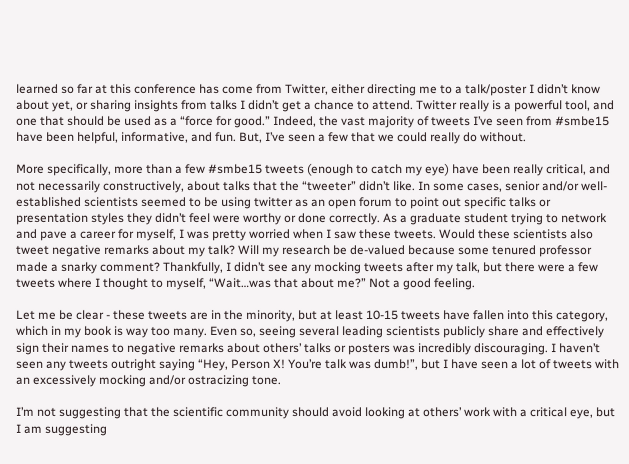learned so far at this conference has come from Twitter, either directing me to a talk/poster I didn’t know about yet, or sharing insights from talks I didn’t get a chance to attend. Twitter really is a powerful tool, and one that should be used as a “force for good.” Indeed, the vast majority of tweets I’ve seen from #smbe15 have been helpful, informative, and fun. But, I’ve seen a few that we could really do without.

More specifically, more than a few #smbe15 tweets (enough to catch my eye) have been really critical, and not necessarily constructively, about talks that the “tweeter” didn’t like. In some cases, senior and/or well-established scientists seemed to be using twitter as an open forum to point out specific talks or presentation styles they didn’t feel were worthy or done correctly. As a graduate student trying to network and pave a career for myself, I was pretty worried when I saw these tweets. Would these scientists also tweet negative remarks about my talk? Will my research be de-valued because some tenured professor made a snarky comment? Thankfully, I didn’t see any mocking tweets after my talk, but there were a few tweets where I thought to myself, “Wait…was that about me?” Not a good feeling.

Let me be clear - these tweets are in the minority, but at least 10-15 tweets have fallen into this category, which in my book is way too many. Even so, seeing several leading scientists publicly share and effectively sign their names to negative remarks about others’ talks or posters was incredibly discouraging. I haven’t seen any tweets outright saying “Hey, Person X! You’re talk was dumb!”, but I have seen a lot of tweets with an excessively mocking and/or ostracizing tone.

I’m not suggesting that the scientific community should avoid looking at others’ work with a critical eye, but I am suggesting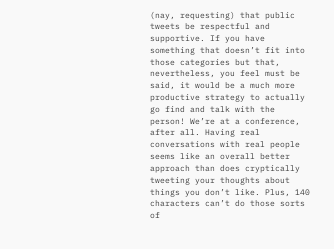(nay, requesting) that public tweets be respectful and supportive. If you have something that doesn’t fit into those categories but that, nevertheless, you feel must be said, it would be a much more productive strategy to actually go find and talk with the person! We’re at a conference, after all. Having real conversations with real people seems like an overall better approach than does cryptically tweeting your thoughts about things you don’t like. Plus, 140 characters can’t do those sorts of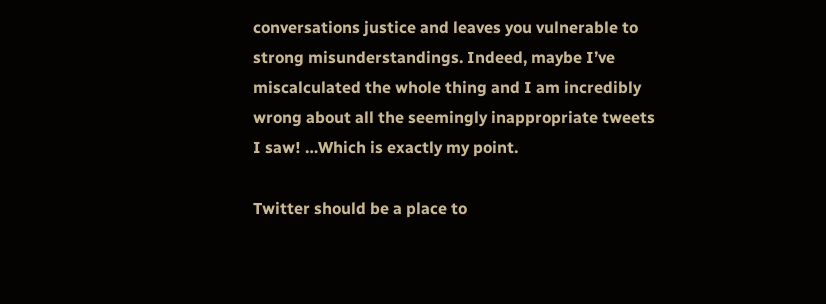conversations justice and leaves you vulnerable to strong misunderstandings. Indeed, maybe I’ve miscalculated the whole thing and I am incredibly wrong about all the seemingly inappropriate tweets I saw! …Which is exactly my point.

Twitter should be a place to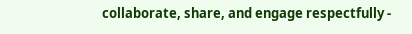collaborate, share, and engage respectfully -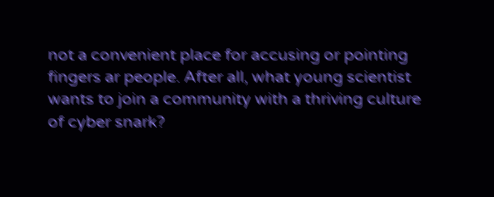not a convenient place for accusing or pointing fingers ar people. After all, what young scientist wants to join a community with a thriving culture of cyber snark?